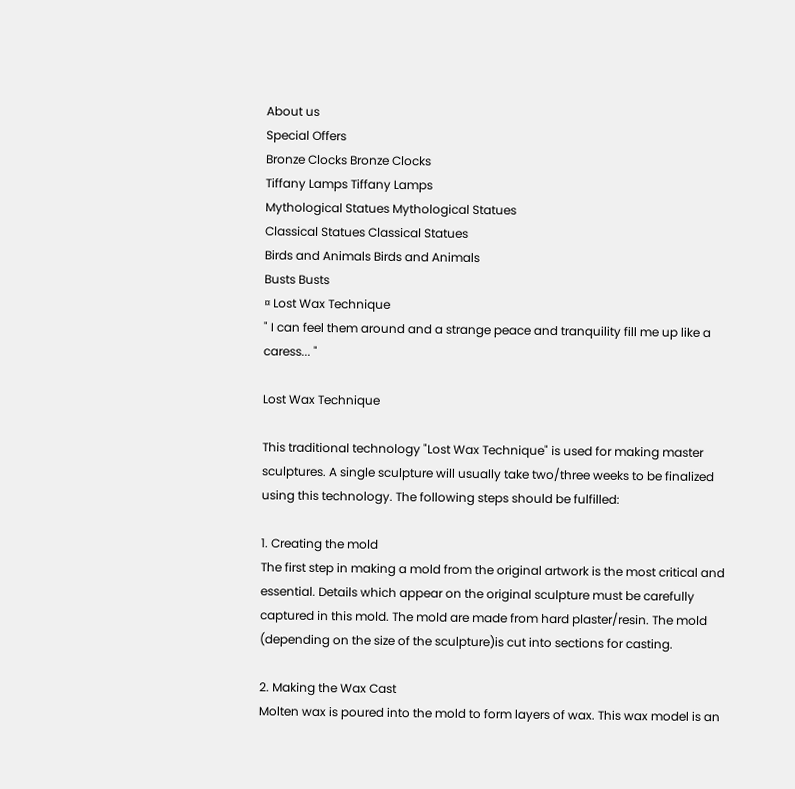About us
Special Offers
Bronze Clocks Bronze Clocks
Tiffany Lamps Tiffany Lamps
Mythological Statues Mythological Statues
Classical Statues Classical Statues
Birds and Animals Birds and Animals
Busts Busts
¤ Lost Wax Technique
" I can feel them around and a strange peace and tranquility fill me up like a caress... "

Lost Wax Technique

This traditional technology "Lost Wax Technique" is used for making master sculptures. A single sculpture will usually take two/three weeks to be finalized using this technology. The following steps should be fulfilled:

1. Creating the mold
The first step in making a mold from the original artwork is the most critical and essential. Details which appear on the original sculpture must be carefully captured in this mold. The mold are made from hard plaster/resin. The mold (depending on the size of the sculpture)is cut into sections for casting.

2. Making the Wax Cast
Molten wax is poured into the mold to form layers of wax. This wax model is an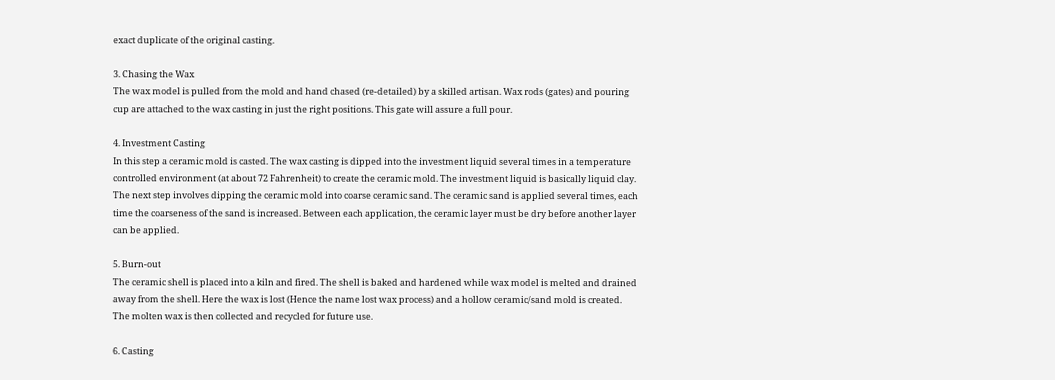exact duplicate of the original casting.

3. Chasing the Wax
The wax model is pulled from the mold and hand chased (re-detailed) by a skilled artisan. Wax rods (gates) and pouring cup are attached to the wax casting in just the right positions. This gate will assure a full pour.

4. Investment Casting
In this step a ceramic mold is casted. The wax casting is dipped into the investment liquid several times in a temperature controlled environment (at about 72 Fahrenheit) to create the ceramic mold. The investment liquid is basically liquid clay. The next step involves dipping the ceramic mold into coarse ceramic sand. The ceramic sand is applied several times, each time the coarseness of the sand is increased. Between each application, the ceramic layer must be dry before another layer can be applied.

5. Burn-out
The ceramic shell is placed into a kiln and fired. The shell is baked and hardened while wax model is melted and drained away from the shell. Here the wax is lost (Hence the name lost wax process) and a hollow ceramic/sand mold is created. The molten wax is then collected and recycled for future use.

6. Casting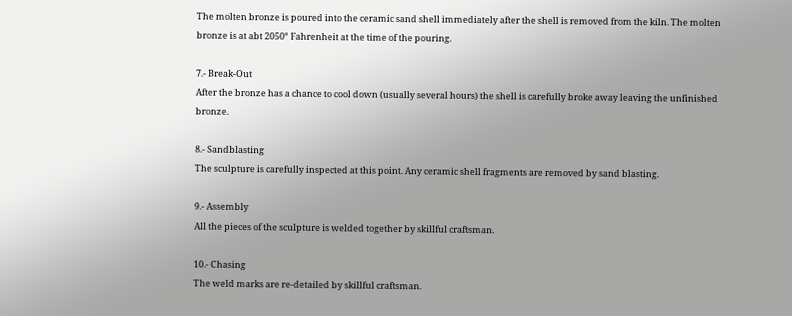The molten bronze is poured into the ceramic sand shell immediately after the shell is removed from the kiln. The molten bronze is at abt 2050° Fahrenheit at the time of the pouring.

7.- Break-Out
After the bronze has a chance to cool down (usually several hours) the shell is carefully broke away leaving the unfinished bronze.

8.- Sandblasting
The sculpture is carefully inspected at this point. Any ceramic shell fragments are removed by sand blasting.

9.- Assembly
All the pieces of the sculpture is welded together by skillful craftsman.

10.- Chasing
The weld marks are re-detailed by skillful craftsman.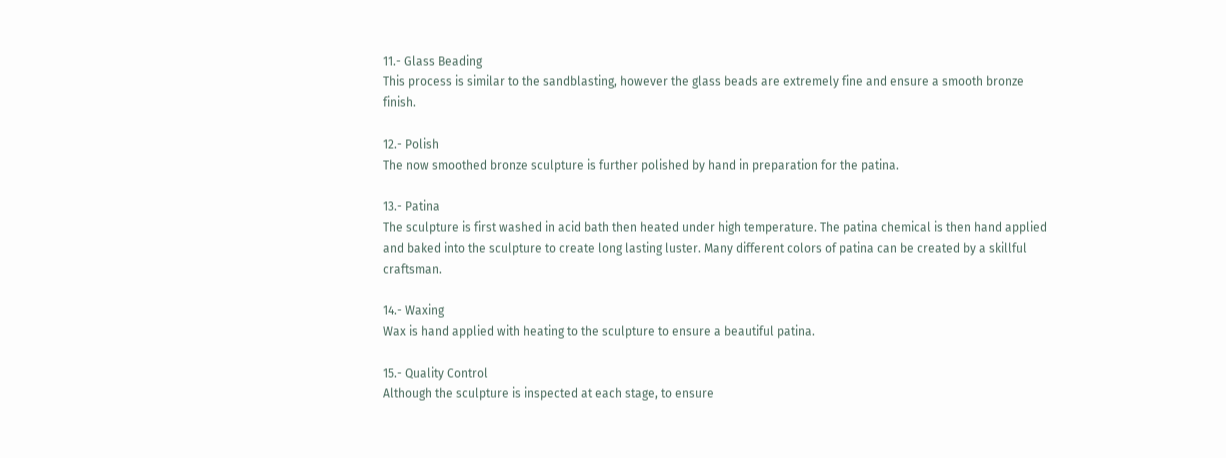11.- Glass Beading
This process is similar to the sandblasting, however the glass beads are extremely fine and ensure a smooth bronze finish.

12.- Polish
The now smoothed bronze sculpture is further polished by hand in preparation for the patina.

13.- Patina
The sculpture is first washed in acid bath then heated under high temperature. The patina chemical is then hand applied and baked into the sculpture to create long lasting luster. Many different colors of patina can be created by a skillful craftsman.

14.- Waxing
Wax is hand applied with heating to the sculpture to ensure a beautiful patina.

15.- Quality Control
Although the sculpture is inspected at each stage, to ensure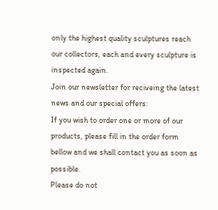only the highest quality sculptures reach our collectors, each and every sculpture is inspected again.
Join our newsletter for reciveing the latest news and our special offers:
If you wish to order one or more of our products, please fill in the order form bellow and we shall contact you as soon as possible.
Please do not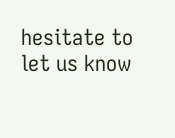hesitate to let us know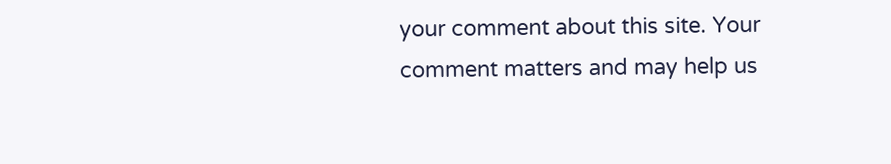your comment about this site. Your comment matters and may help us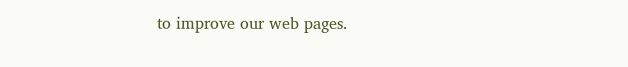to improve our web pages.